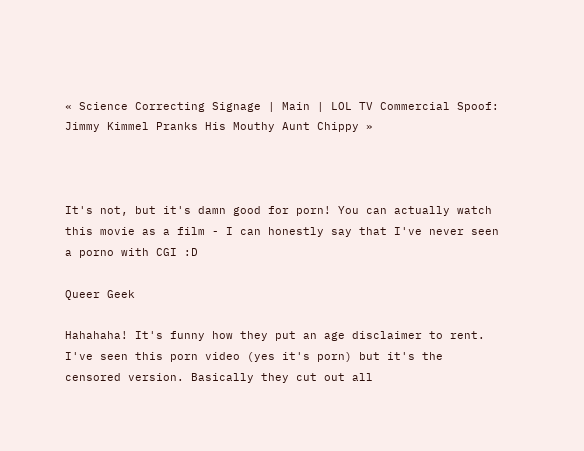« Science Correcting Signage | Main | LOL TV Commercial Spoof: Jimmy Kimmel Pranks His Mouthy Aunt Chippy »



It's not, but it's damn good for porn! You can actually watch this movie as a film - I can honestly say that I've never seen a porno with CGI :D

Queer Geek

Hahahaha! It's funny how they put an age disclaimer to rent. I've seen this porn video (yes it's porn) but it's the censored version. Basically they cut out all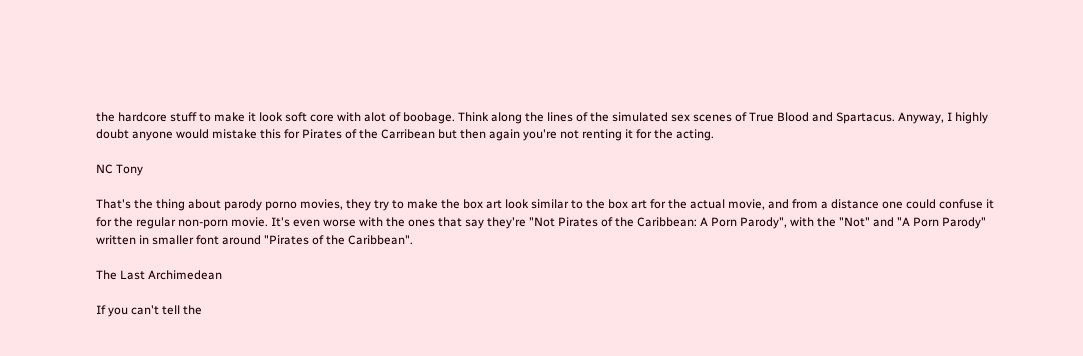the hardcore stuff to make it look soft core with alot of boobage. Think along the lines of the simulated sex scenes of True Blood and Spartacus. Anyway, I highly doubt anyone would mistake this for Pirates of the Carribean but then again you're not renting it for the acting.

NC Tony

That's the thing about parody porno movies, they try to make the box art look similar to the box art for the actual movie, and from a distance one could confuse it for the regular non-porn movie. It's even worse with the ones that say they're "Not Pirates of the Caribbean: A Porn Parody", with the "Not" and "A Porn Parody" written in smaller font around "Pirates of the Caribbean".

The Last Archimedean

If you can't tell the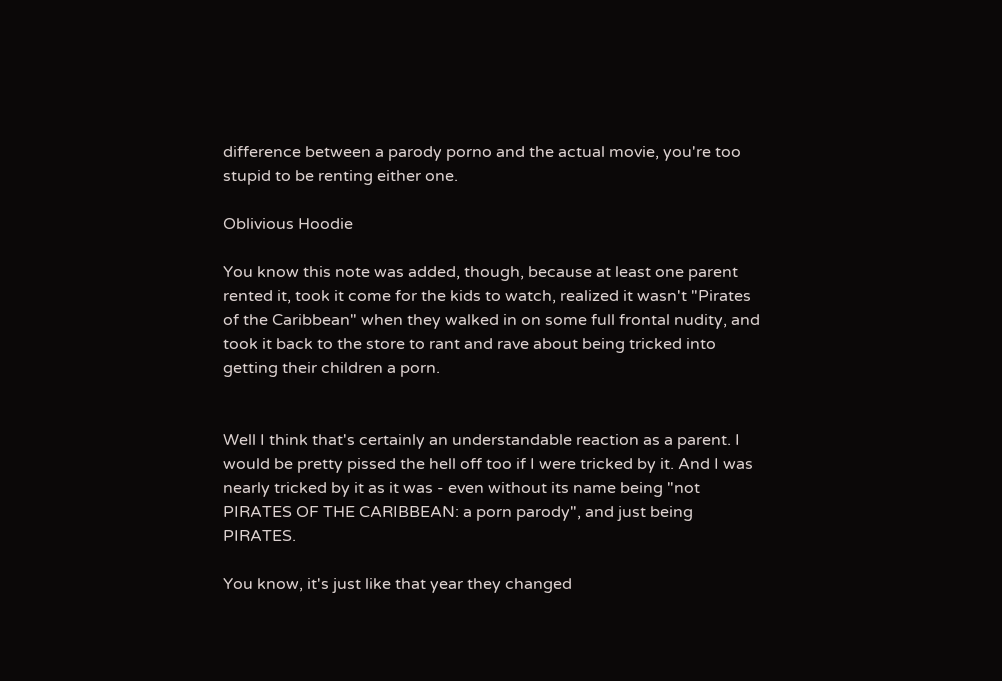difference between a parody porno and the actual movie, you're too stupid to be renting either one.

Oblivious Hoodie

You know this note was added, though, because at least one parent rented it, took it come for the kids to watch, realized it wasn't "Pirates of the Caribbean" when they walked in on some full frontal nudity, and took it back to the store to rant and rave about being tricked into getting their children a porn.


Well I think that's certainly an understandable reaction as a parent. I would be pretty pissed the hell off too if I were tricked by it. And I was nearly tricked by it as it was - even without its name being "not PIRATES OF THE CARIBBEAN: a porn parody", and just being PIRATES.

You know, it's just like that year they changed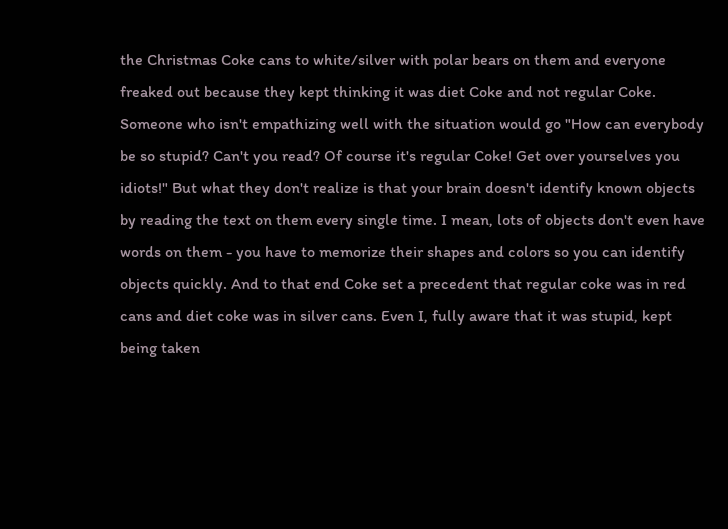the Christmas Coke cans to white/silver with polar bears on them and everyone freaked out because they kept thinking it was diet Coke and not regular Coke. Someone who isn't empathizing well with the situation would go "How can everybody be so stupid? Can't you read? Of course it's regular Coke! Get over yourselves you idiots!" But what they don't realize is that your brain doesn't identify known objects by reading the text on them every single time. I mean, lots of objects don't even have words on them - you have to memorize their shapes and colors so you can identify objects quickly. And to that end Coke set a precedent that regular coke was in red cans and diet coke was in silver cans. Even I, fully aware that it was stupid, kept being taken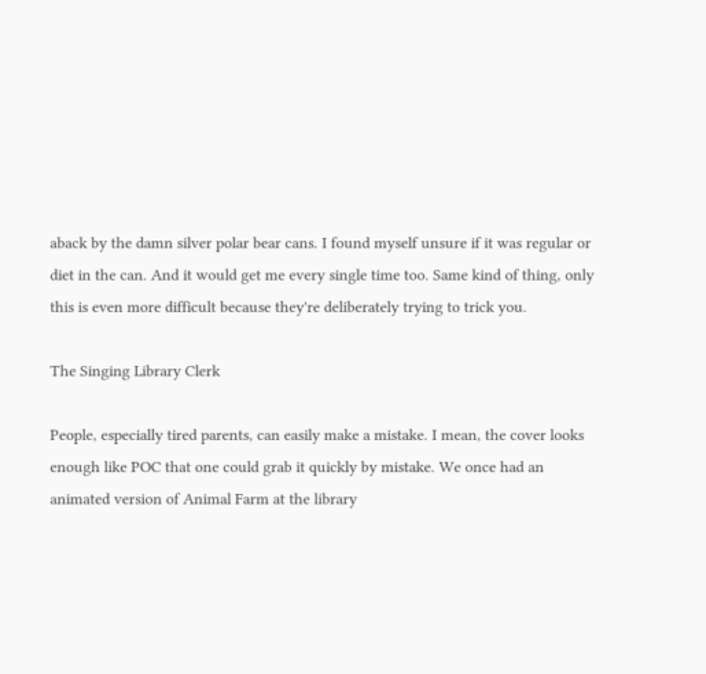aback by the damn silver polar bear cans. I found myself unsure if it was regular or diet in the can. And it would get me every single time too. Same kind of thing, only this is even more difficult because they're deliberately trying to trick you.

The Singing Library Clerk

People, especially tired parents, can easily make a mistake. I mean, the cover looks enough like POC that one could grab it quickly by mistake. We once had an animated version of Animal Farm at the library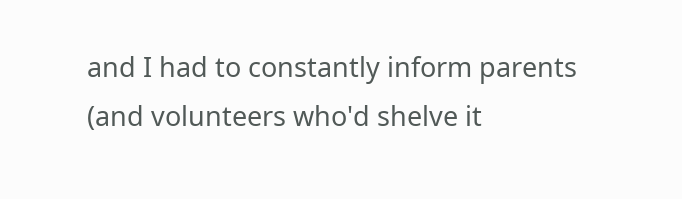and I had to constantly inform parents (and volunteers who'd shelve it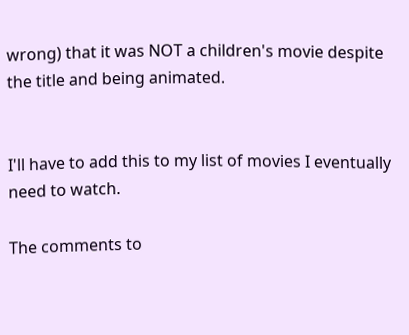wrong) that it was NOT a children's movie despite the title and being animated.


I'll have to add this to my list of movies I eventually need to watch.

The comments to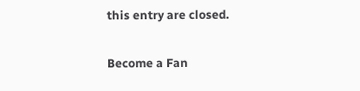this entry are closed.


Become a Fan